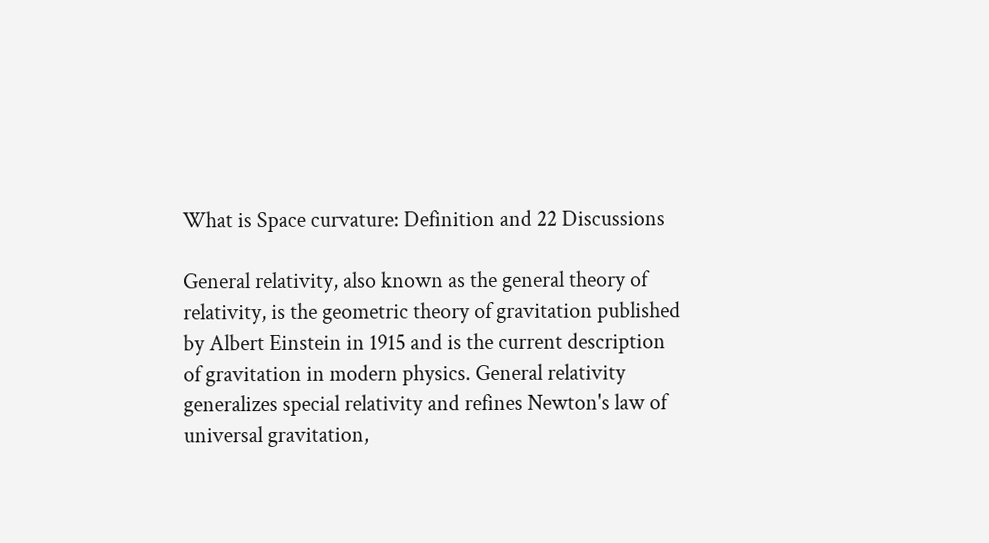What is Space curvature: Definition and 22 Discussions

General relativity, also known as the general theory of relativity, is the geometric theory of gravitation published by Albert Einstein in 1915 and is the current description of gravitation in modern physics. General relativity generalizes special relativity and refines Newton's law of universal gravitation,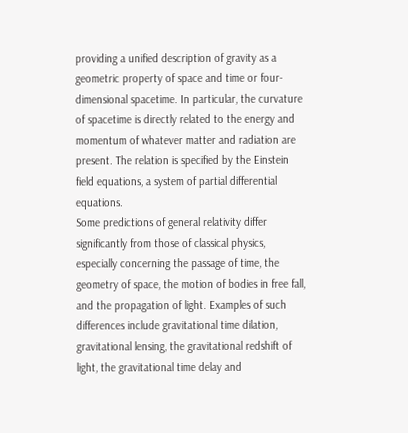providing a unified description of gravity as a geometric property of space and time or four-dimensional spacetime. In particular, the curvature of spacetime is directly related to the energy and momentum of whatever matter and radiation are present. The relation is specified by the Einstein field equations, a system of partial differential equations.
Some predictions of general relativity differ significantly from those of classical physics, especially concerning the passage of time, the geometry of space, the motion of bodies in free fall, and the propagation of light. Examples of such differences include gravitational time dilation, gravitational lensing, the gravitational redshift of light, the gravitational time delay and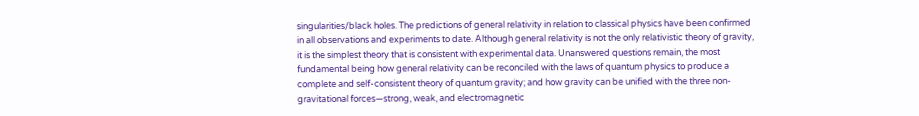singularities/black holes. The predictions of general relativity in relation to classical physics have been confirmed in all observations and experiments to date. Although general relativity is not the only relativistic theory of gravity, it is the simplest theory that is consistent with experimental data. Unanswered questions remain, the most fundamental being how general relativity can be reconciled with the laws of quantum physics to produce a complete and self-consistent theory of quantum gravity; and how gravity can be unified with the three non-gravitational forces—strong, weak, and electromagnetic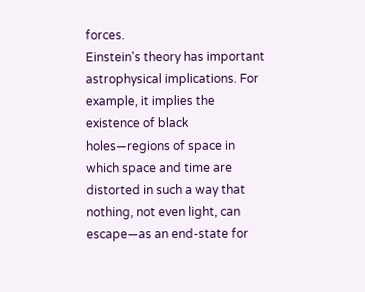forces.
Einstein's theory has important astrophysical implications. For example, it implies the existence of black holes—regions of space in which space and time are distorted in such a way that nothing, not even light, can escape—as an end-state for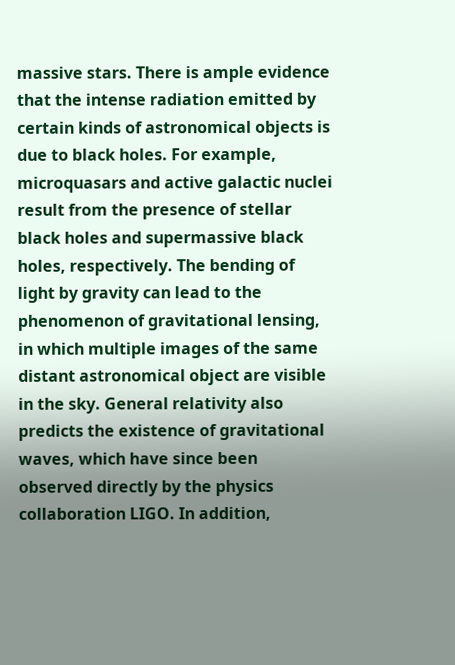massive stars. There is ample evidence that the intense radiation emitted by certain kinds of astronomical objects is due to black holes. For example, microquasars and active galactic nuclei result from the presence of stellar black holes and supermassive black holes, respectively. The bending of light by gravity can lead to the phenomenon of gravitational lensing, in which multiple images of the same distant astronomical object are visible in the sky. General relativity also predicts the existence of gravitational waves, which have since been observed directly by the physics collaboration LIGO. In addition,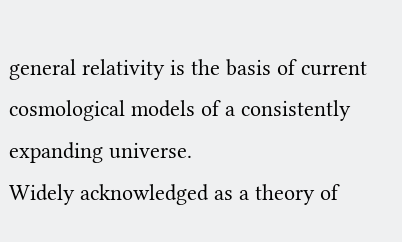general relativity is the basis of current cosmological models of a consistently expanding universe.
Widely acknowledged as a theory of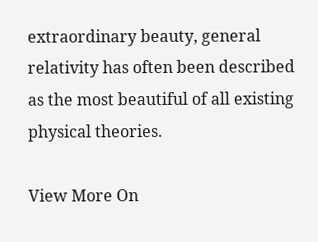extraordinary beauty, general relativity has often been described as the most beautiful of all existing physical theories.

View More On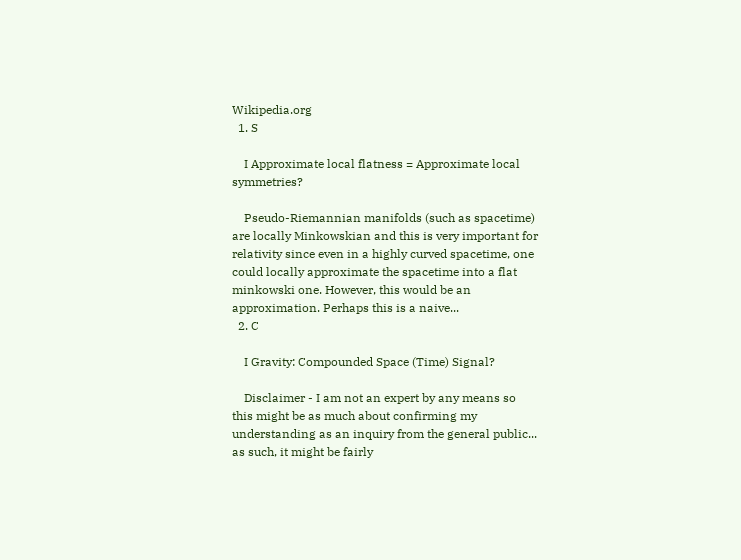Wikipedia.org
  1. S

    I Approximate local flatness = Approximate local symmetries?

    Pseudo-Riemannian manifolds (such as spacetime) are locally Minkowskian and this is very important for relativity since even in a highly curved spacetime, one could locally approximate the spacetime into a flat minkowski one. However, this would be an approximation. Perhaps this is a naive...
  2. C

    I Gravity: Compounded Space (Time) Signal?

    Disclaimer - I am not an expert by any means so this might be as much about confirming my understanding as an inquiry from the general public... as such, it might be fairly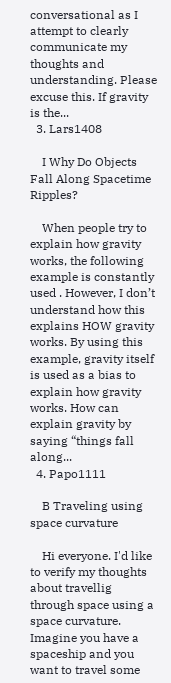conversational as I attempt to clearly communicate my thoughts and understanding. Please excuse this. If gravity is the...
  3. Lars1408

    I Why Do Objects Fall Along Spacetime Ripples?

    When people try to explain how gravity works, the following example is constantly used . However, I don’t understand how this explains HOW gravity works. By using this example, gravity itself is used as a bias to explain how gravity works. How can explain gravity by saying “things fall along...
  4. Papo1111

    B Traveling using space curvature

    Hi everyone. I'd like to verify my thoughts about travellig through space using a space curvature. Imagine you have a spaceship and you want to travel some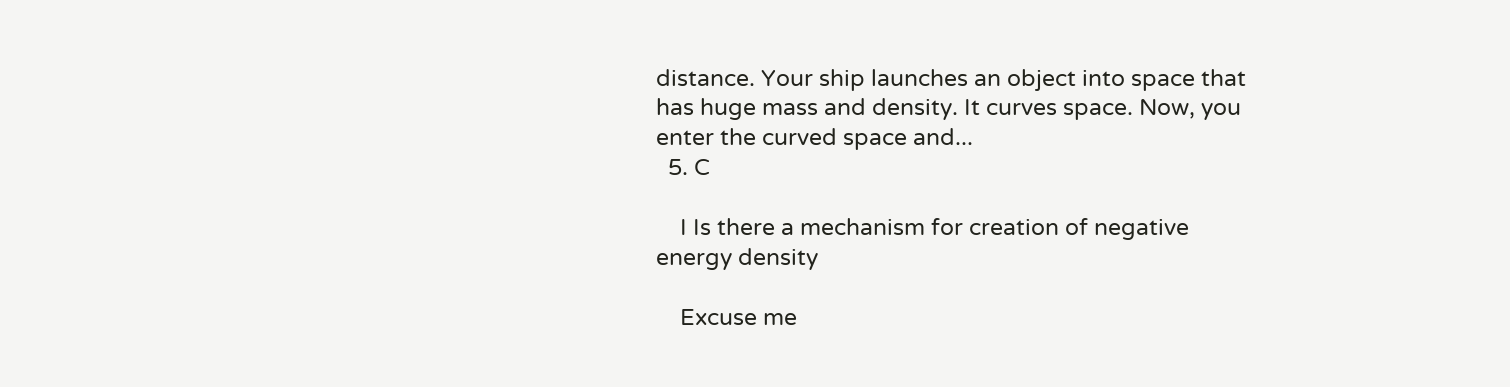distance. Your ship launches an object into space that has huge mass and density. It curves space. Now, you enter the curved space and...
  5. C

    I Is there a mechanism for creation of negative energy density

    Excuse me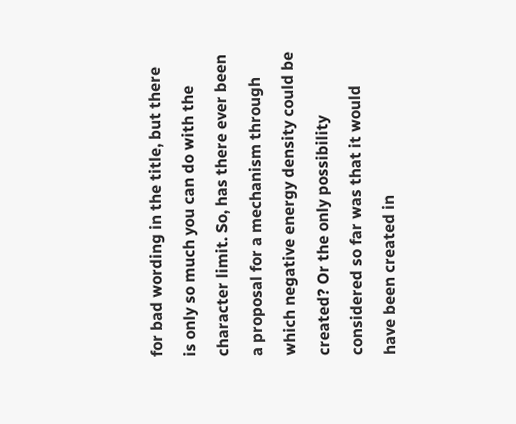for bad wording in the title, but there is only so much you can do with the character limit. So, has there ever been a proposal for a mechanism through which negative energy density could be created? Or the only possibility considered so far was that it would have been created in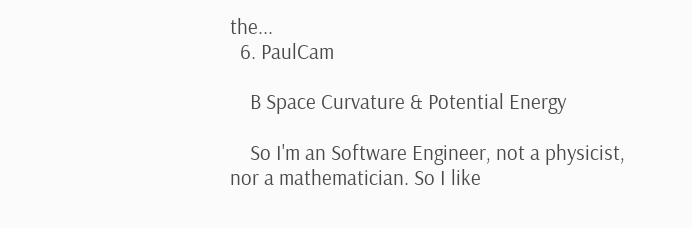the...
  6. PaulCam

    B Space Curvature & Potential Energy

    So I'm an Software Engineer, not a physicist, nor a mathematician. So I like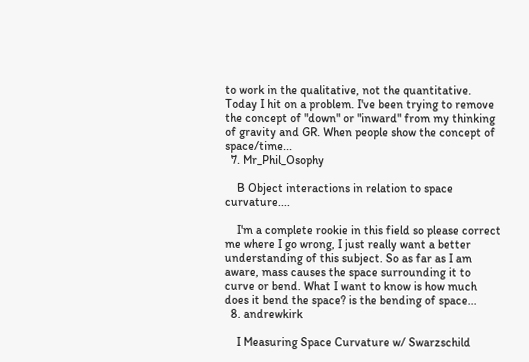to work in the qualitative, not the quantitative. Today I hit on a problem. I've been trying to remove the concept of "down" or "inward" from my thinking of gravity and GR. When people show the concept of space/time...
  7. Mr_Phil_Osophy

    B Object interactions in relation to space curvature....

    I'm a complete rookie in this field so please correct me where I go wrong, I just really want a better understanding of this subject. So as far as I am aware, mass causes the space surrounding it to curve or bend. What I want to know is how much does it bend the space? is the bending of space...
  8. andrewkirk

    I Measuring Space Curvature w/ Swarzschild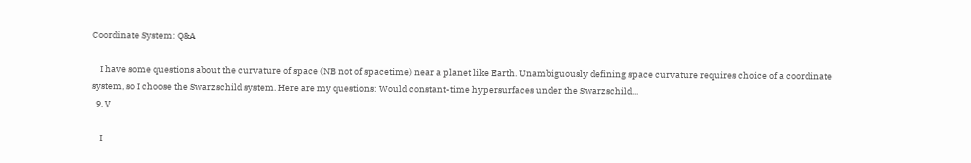Coordinate System: Q&A

    I have some questions about the curvature of space (NB not of spacetime) near a planet like Earth. Unambiguously defining space curvature requires choice of a coordinate system, so I choose the Swarzschild system. Here are my questions: Would constant-time hypersurfaces under the Swarzschild...
  9. V

    I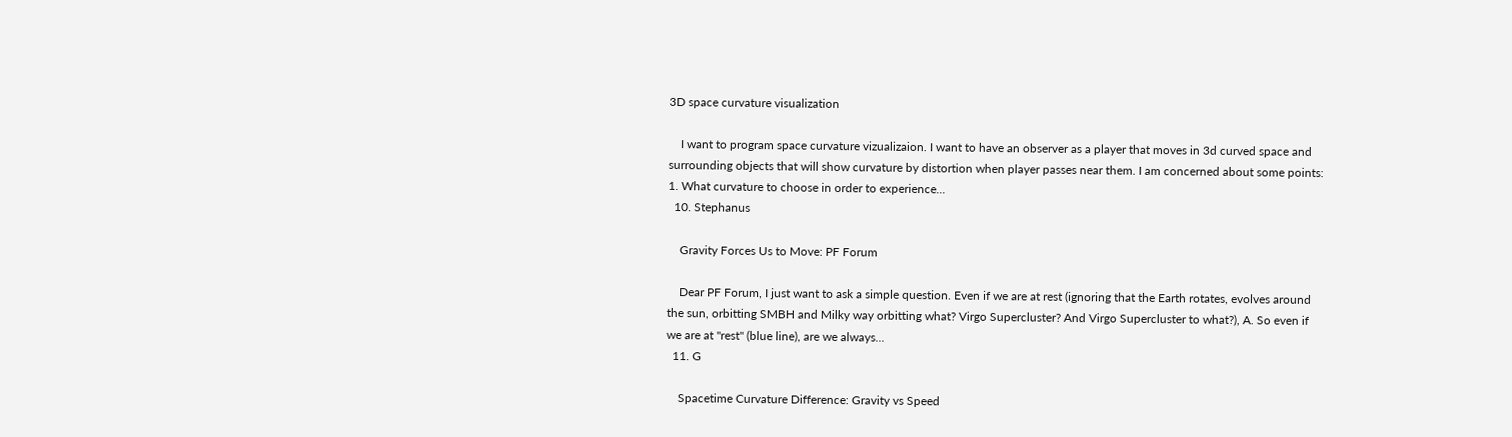3D space curvature visualization

    I want to program space curvature vizualizaion. I want to have an observer as a player that moves in 3d curved space and surrounding objects that will show curvature by distortion when player passes near them. I am concerned about some points: 1. What curvature to choose in order to experience...
  10. Stephanus

    Gravity Forces Us to Move: PF Forum

    Dear PF Forum, I just want to ask a simple question. Even if we are at rest (ignoring that the Earth rotates, evolves around the sun, orbitting SMBH and Milky way orbitting what? Virgo Supercluster? And Virgo Supercluster to what?), A. So even if we are at "rest" (blue line), are we always...
  11. G

    Spacetime Curvature Difference: Gravity vs Speed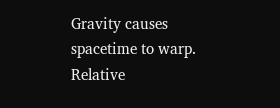Gravity causes spacetime to warp. Relative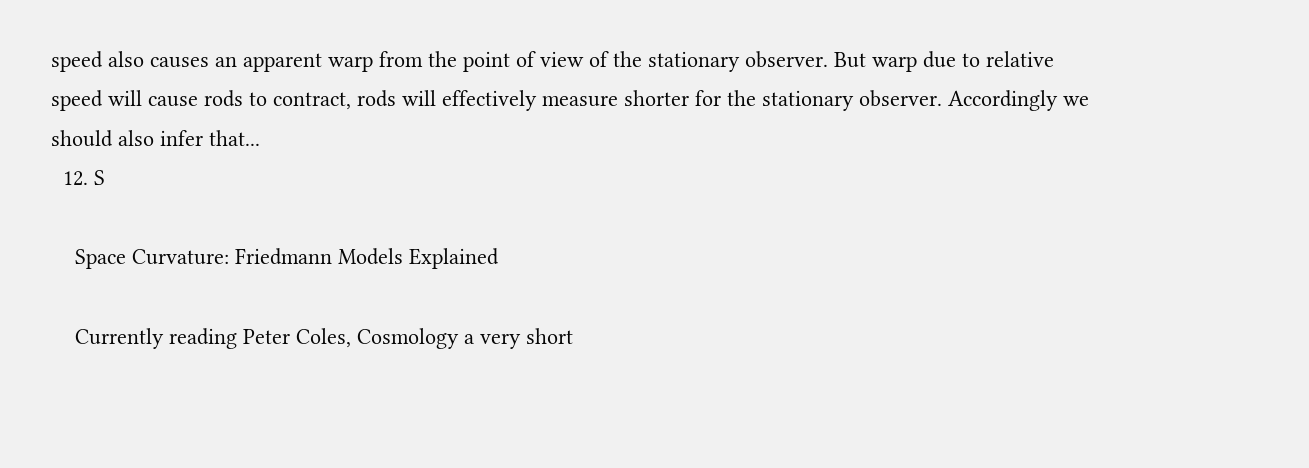speed also causes an apparent warp from the point of view of the stationary observer. But warp due to relative speed will cause rods to contract, rods will effectively measure shorter for the stationary observer. Accordingly we should also infer that...
  12. S

    Space Curvature: Friedmann Models Explained

    Currently reading Peter Coles, Cosmology a very short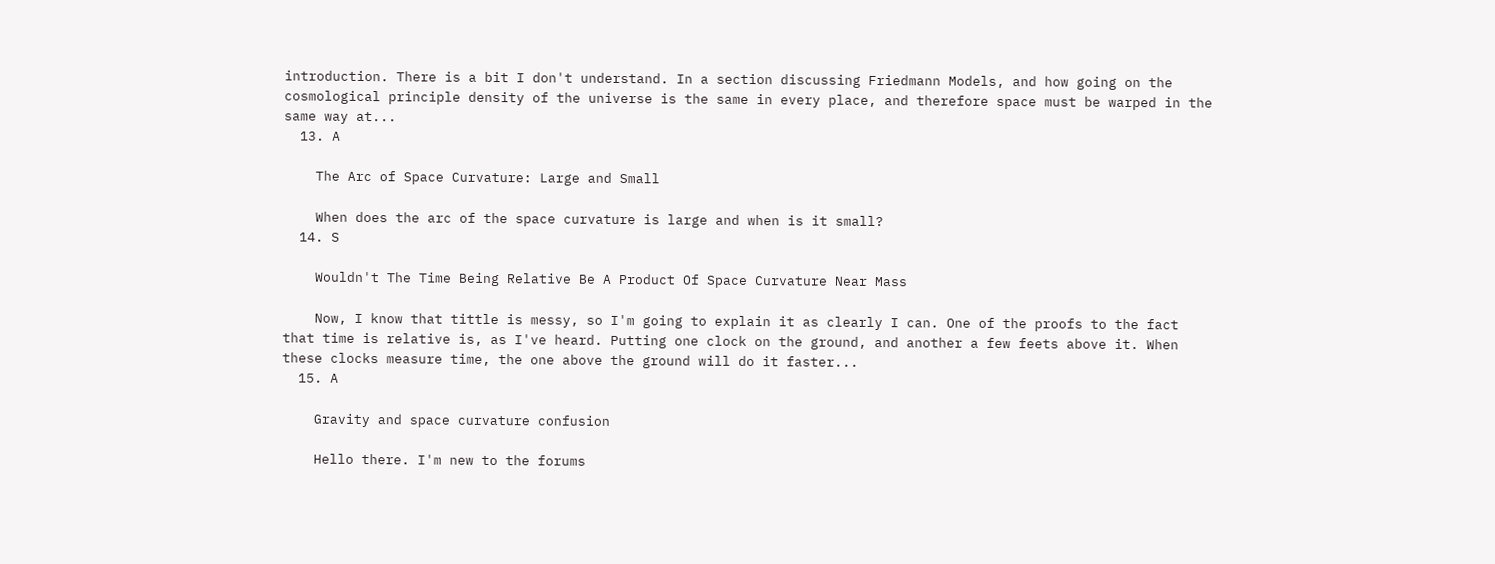introduction. There is a bit I don't understand. In a section discussing Friedmann Models, and how going on the cosmological principle density of the universe is the same in every place, and therefore space must be warped in the same way at...
  13. A

    The Arc of Space Curvature: Large and Small

    When does the arc of the space curvature is large and when is it small?
  14. S

    Wouldn't The Time Being Relative Be A Product Of Space Curvature Near Mass

    Now, I know that tittle is messy, so I'm going to explain it as clearly I can. One of the proofs to the fact that time is relative is, as I've heard. Putting one clock on the ground, and another a few feets above it. When these clocks measure time, the one above the ground will do it faster...
  15. A

    Gravity and space curvature confusion

    Hello there. I'm new to the forums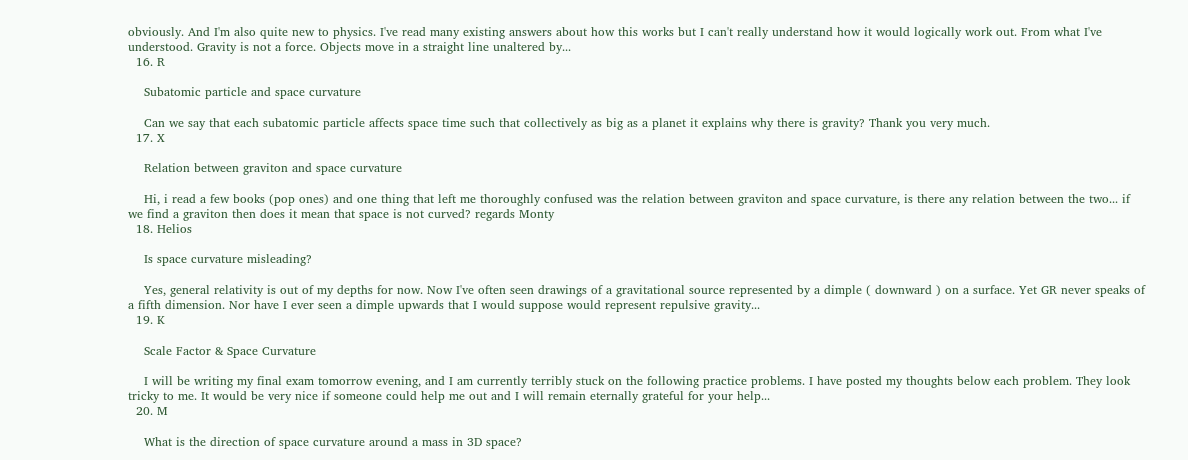obviously. And I'm also quite new to physics. I've read many existing answers about how this works but I can't really understand how it would logically work out. From what I've understood. Gravity is not a force. Objects move in a straight line unaltered by...
  16. R

    Subatomic particle and space curvature

    Can we say that each subatomic particle affects space time such that collectively as big as a planet it explains why there is gravity? Thank you very much.
  17. X

    Relation between graviton and space curvature

    Hi, i read a few books (pop ones) and one thing that left me thoroughly confused was the relation between graviton and space curvature, is there any relation between the two... if we find a graviton then does it mean that space is not curved? regards Monty
  18. Helios

    Is space curvature misleading?

    Yes, general relativity is out of my depths for now. Now I've often seen drawings of a gravitational source represented by a dimple ( downward ) on a surface. Yet GR never speaks of a fifth dimension. Nor have I ever seen a dimple upwards that I would suppose would represent repulsive gravity...
  19. K

    Scale Factor & Space Curvature

    I will be writing my final exam tomorrow evening, and I am currently terribly stuck on the following practice problems. I have posted my thoughts below each problem. They look tricky to me. It would be very nice if someone could help me out and I will remain eternally grateful for your help...
  20. M

    What is the direction of space curvature around a mass in 3D space?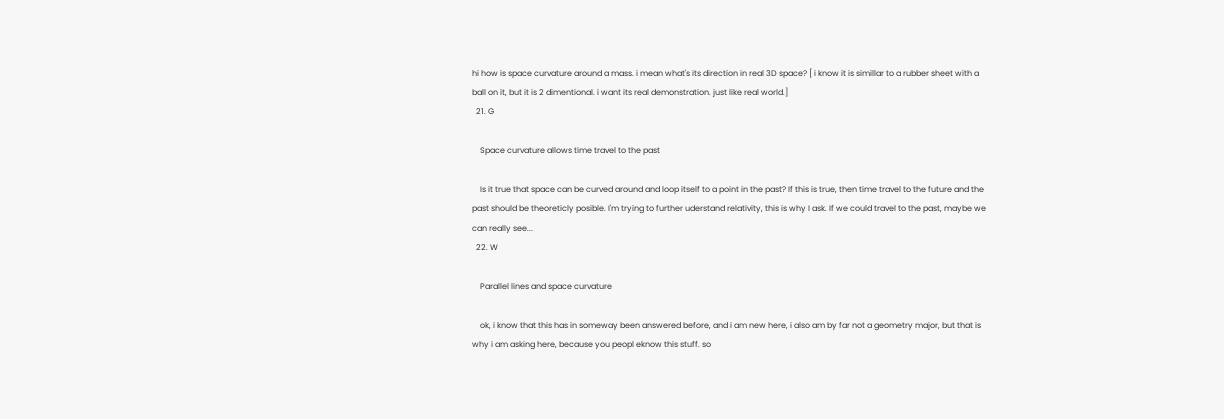hi how is space curvature around a mass. i mean what's its direction in real 3D space? [ i know it is simillar to a rubber sheet with a ball on it, but it is 2 dimentional. i want its real demonstration. just like real world.]
  21. G

    Space curvature allows time travel to the past

    Is it true that space can be curved around and loop itself to a point in the past? If this is true, then time travel to the future and the past should be theoreticly posible. I'm trying to further uderstand relativity, this is why I ask. If we could travel to the past, maybe we can really see...
  22. W

    Parallel lines and space curvature

    ok, i know that this has in someway been answered before, and i am new here, i also am by far not a geometry major, but that is why i am asking here, because you peopl eknow this stuff. so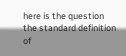here is the question the standard definition of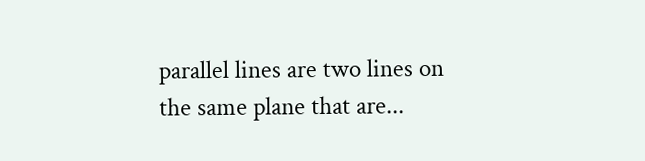parallel lines are two lines on the same plane that are...